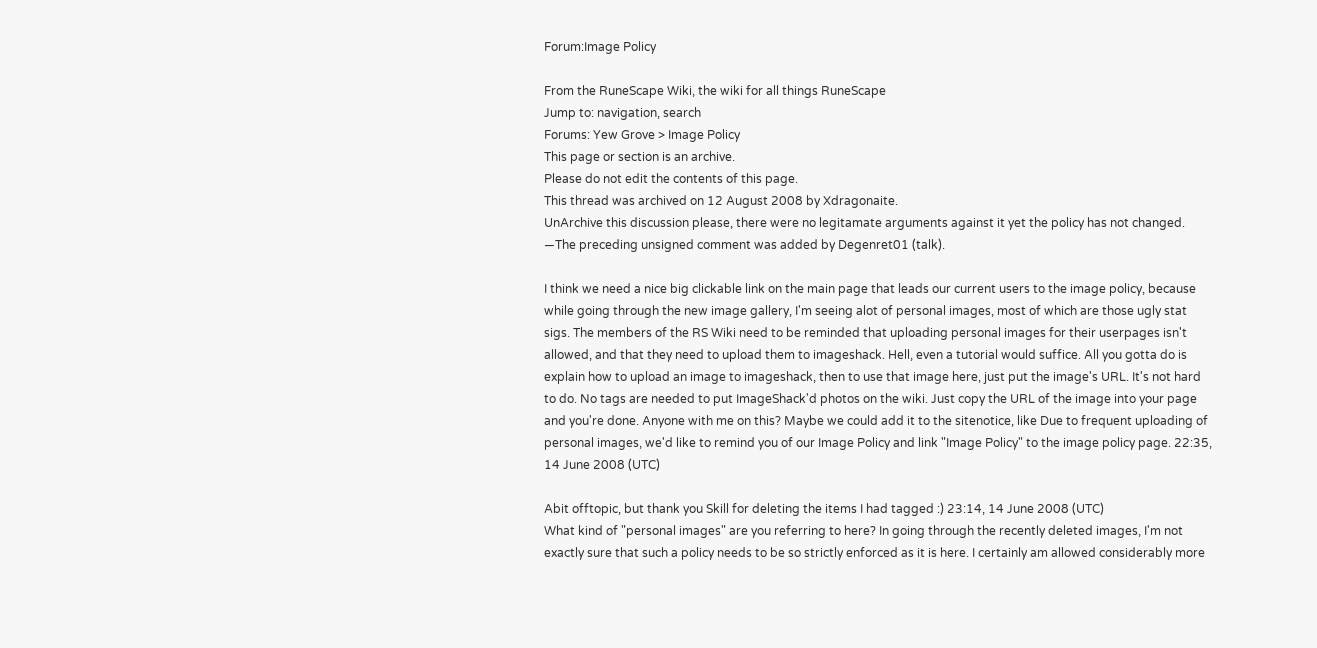Forum:Image Policy

From the RuneScape Wiki, the wiki for all things RuneScape
Jump to: navigation, search
Forums: Yew Grove > Image Policy
This page or section is an archive.
Please do not edit the contents of this page.
This thread was archived on 12 August 2008 by Xdragonaite.
UnArchive this discussion please, there were no legitamate arguments against it yet the policy has not changed.  —The preceding unsigned comment was added by Degenret01 (talk).

I think we need a nice big clickable link on the main page that leads our current users to the image policy, because while going through the new image gallery, I'm seeing alot of personal images, most of which are those ugly stat sigs. The members of the RS Wiki need to be reminded that uploading personal images for their userpages isn't allowed, and that they need to upload them to imageshack. Hell, even a tutorial would suffice. All you gotta do is explain how to upload an image to imageshack, then to use that image here, just put the image's URL. It's not hard to do. No tags are needed to put ImageShack'd photos on the wiki. Just copy the URL of the image into your page and you're done. Anyone with me on this? Maybe we could add it to the sitenotice, like Due to frequent uploading of personal images, we'd like to remind you of our Image Policy and link "Image Policy" to the image policy page. 22:35, 14 June 2008 (UTC)

Abit offtopic, but thank you Skill for deleting the items I had tagged :) 23:14, 14 June 2008 (UTC)
What kind of "personal images" are you referring to here? In going through the recently deleted images, I'm not exactly sure that such a policy needs to be so strictly enforced as it is here. I certainly am allowed considerably more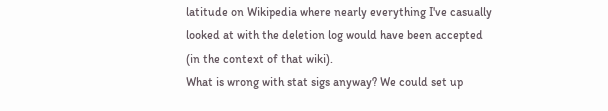latitude on Wikipedia where nearly everything I've casually looked at with the deletion log would have been accepted (in the context of that wiki).
What is wrong with stat sigs anyway? We could set up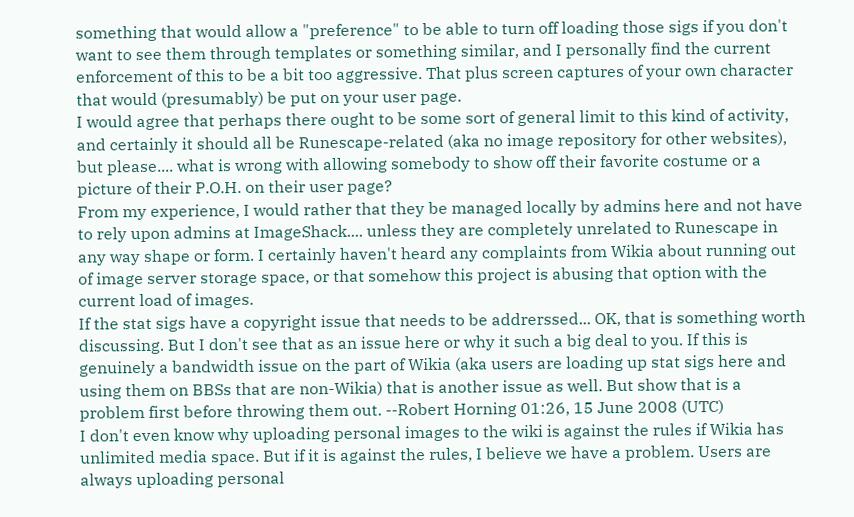something that would allow a "preference" to be able to turn off loading those sigs if you don't want to see them through templates or something similar, and I personally find the current enforcement of this to be a bit too aggressive. That plus screen captures of your own character that would (presumably) be put on your user page.
I would agree that perhaps there ought to be some sort of general limit to this kind of activity, and certainly it should all be Runescape-related (aka no image repository for other websites), but please.... what is wrong with allowing somebody to show off their favorite costume or a picture of their P.O.H. on their user page?
From my experience, I would rather that they be managed locally by admins here and not have to rely upon admins at ImageShack.... unless they are completely unrelated to Runescape in any way shape or form. I certainly haven't heard any complaints from Wikia about running out of image server storage space, or that somehow this project is abusing that option with the current load of images.
If the stat sigs have a copyright issue that needs to be addrerssed... OK, that is something worth discussing. But I don't see that as an issue here or why it such a big deal to you. If this is genuinely a bandwidth issue on the part of Wikia (aka users are loading up stat sigs here and using them on BBSs that are non-Wikia) that is another issue as well. But show that is a problem first before throwing them out. --Robert Horning 01:26, 15 June 2008 (UTC)
I don't even know why uploading personal images to the wiki is against the rules if Wikia has unlimited media space. But if it is against the rules, I believe we have a problem. Users are always uploading personal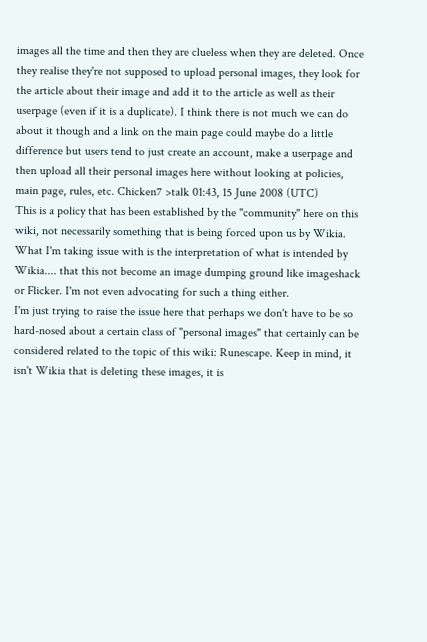images all the time and then they are clueless when they are deleted. Once they realise they're not supposed to upload personal images, they look for the article about their image and add it to the article as well as their userpage (even if it is a duplicate). I think there is not much we can do about it though and a link on the main page could maybe do a little difference but users tend to just create an account, make a userpage and then upload all their personal images here without looking at policies, main page, rules, etc. Chicken7 >talk 01:43, 15 June 2008 (UTC)
This is a policy that has been established by the "community" here on this wiki, not necessarily something that is being forced upon us by Wikia. What I'm taking issue with is the interpretation of what is intended by Wikia.... that this not become an image dumping ground like imageshack or Flicker. I'm not even advocating for such a thing either.
I'm just trying to raise the issue here that perhaps we don't have to be so hard-nosed about a certain class of "personal images" that certainly can be considered related to the topic of this wiki: Runescape. Keep in mind, it isn't Wikia that is deleting these images, it is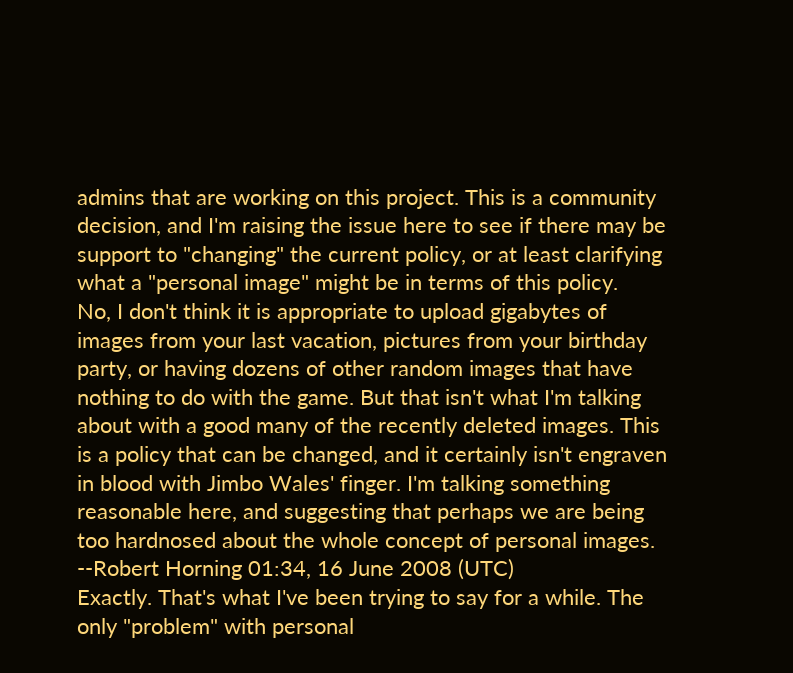admins that are working on this project. This is a community decision, and I'm raising the issue here to see if there may be support to "changing" the current policy, or at least clarifying what a "personal image" might be in terms of this policy.
No, I don't think it is appropriate to upload gigabytes of images from your last vacation, pictures from your birthday party, or having dozens of other random images that have nothing to do with the game. But that isn't what I'm talking about with a good many of the recently deleted images. This is a policy that can be changed, and it certainly isn't engraven in blood with Jimbo Wales' finger. I'm talking something reasonable here, and suggesting that perhaps we are being too hardnosed about the whole concept of personal images. --Robert Horning 01:34, 16 June 2008 (UTC)
Exactly. That's what I've been trying to say for a while. The only "problem" with personal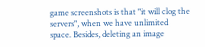game screenshots is that "it will clog the servers", when we have unlimited space. Besides, deleting an image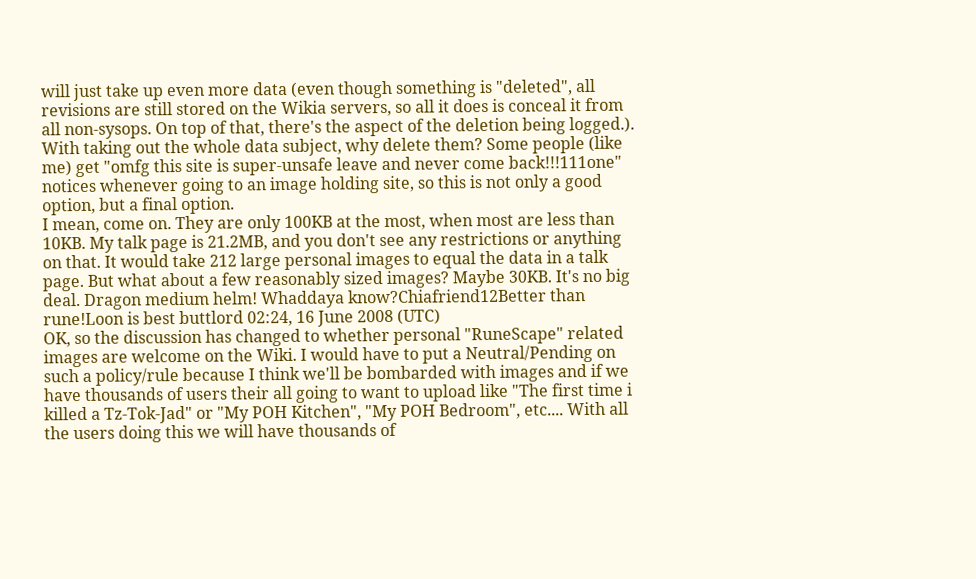will just take up even more data (even though something is "deleted", all revisions are still stored on the Wikia servers, so all it does is conceal it from all non-sysops. On top of that, there's the aspect of the deletion being logged.).
With taking out the whole data subject, why delete them? Some people (like me) get "omfg this site is super-unsafe leave and never come back!!!111one" notices whenever going to an image holding site, so this is not only a good option, but a final option.
I mean, come on. They are only 100KB at the most, when most are less than 10KB. My talk page is 21.2MB, and you don't see any restrictions or anything on that. It would take 212 large personal images to equal the data in a talk page. But what about a few reasonably sized images? Maybe 30KB. It's no big deal. Dragon medium helm! Whaddaya know?Chiafriend12Better than rune!Loon is best buttlord 02:24, 16 June 2008 (UTC)
OK, so the discussion has changed to whether personal "RuneScape" related images are welcome on the Wiki. I would have to put a Neutral/Pending on such a policy/rule because I think we'll be bombarded with images and if we have thousands of users their all going to want to upload like "The first time i killed a Tz-Tok-Jad" or "My POH Kitchen", "My POH Bedroom", etc.... With all the users doing this we will have thousands of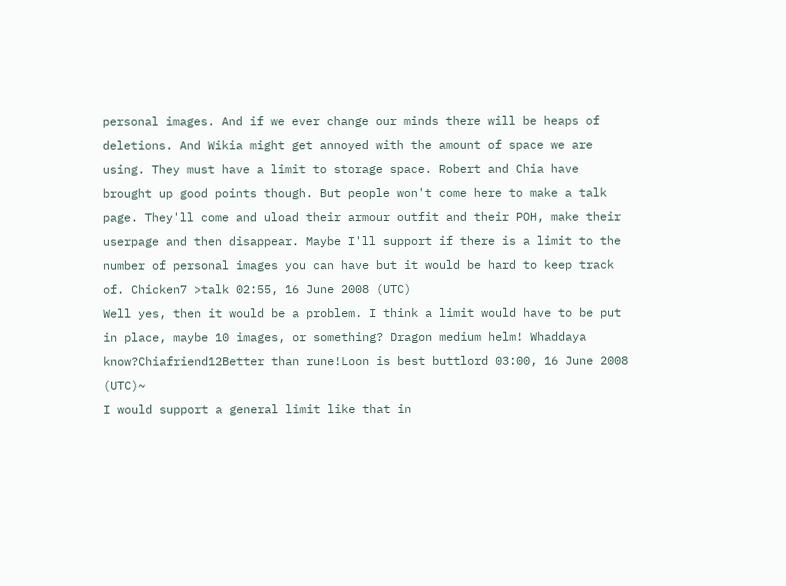personal images. And if we ever change our minds there will be heaps of deletions. And Wikia might get annoyed with the amount of space we are using. They must have a limit to storage space. Robert and Chia have brought up good points though. But people won't come here to make a talk page. They'll come and uload their armour outfit and their POH, make their userpage and then disappear. Maybe I'll support if there is a limit to the number of personal images you can have but it would be hard to keep track of. Chicken7 >talk 02:55, 16 June 2008 (UTC)
Well yes, then it would be a problem. I think a limit would have to be put in place, maybe 10 images, or something? Dragon medium helm! Whaddaya know?Chiafriend12Better than rune!Loon is best buttlord 03:00, 16 June 2008 (UTC)~
I would support a general limit like that in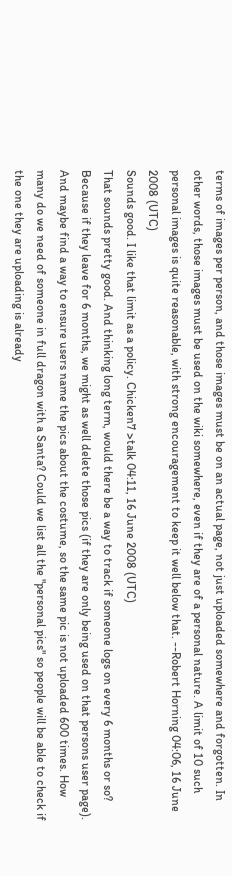terms of images per person, and those images must be on an actual page, not just uploaded somewhere and forgotten. In other words, those images must be used on the wiki somewhere, even if they are of a personal nature. A limit of 10 such personal images is quite reasonable, with strong encouragement to keep it well below that. --Robert Horning 04:06, 16 June 2008 (UTC)
Sounds good. I like that limit as a policy. Chicken7 >talk 04:11, 16 June 2008 (UTC)
That sounds pretty good. And thinking long term, would there be a way to track if someone logs on every 6 months or so? Because if they leave for 6 months, we might as well delete those pics (if they are only being used on that persons user page). And maybe find a way to ensure users name the pics about the costume, so the same pic is not uploaded 600 times. How many do we need of someone in full dragon with a Santa? Could we list all the "personal pics" so people will be able to check if the one they are uploading is already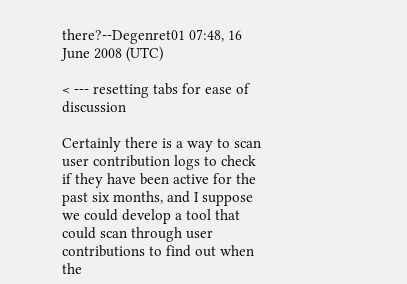there?--Degenret01 07:48, 16 June 2008 (UTC)

< --- resetting tabs for ease of discussion

Certainly there is a way to scan user contribution logs to check if they have been active for the past six months, and I suppose we could develop a tool that could scan through user contributions to find out when the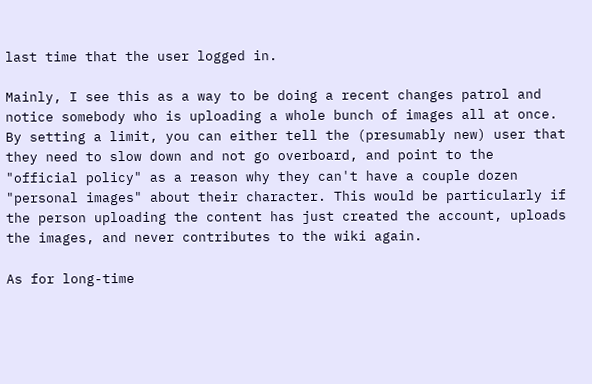last time that the user logged in.

Mainly, I see this as a way to be doing a recent changes patrol and notice somebody who is uploading a whole bunch of images all at once. By setting a limit, you can either tell the (presumably new) user that they need to slow down and not go overboard, and point to the "official policy" as a reason why they can't have a couple dozen "personal images" about their character. This would be particularly if the person uploading the content has just created the account, uploads the images, and never contributes to the wiki again.

As for long-time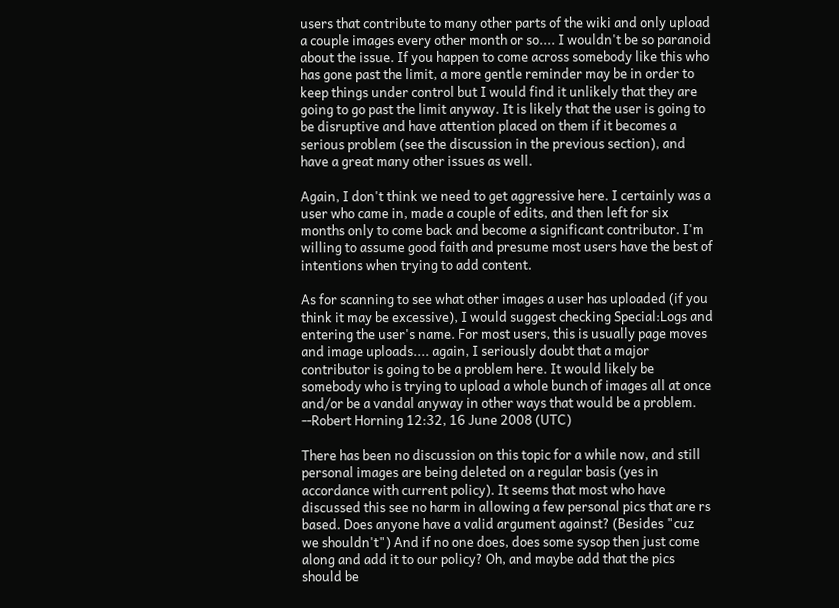users that contribute to many other parts of the wiki and only upload a couple images every other month or so.... I wouldn't be so paranoid about the issue. If you happen to come across somebody like this who has gone past the limit, a more gentle reminder may be in order to keep things under control but I would find it unlikely that they are going to go past the limit anyway. It is likely that the user is going to be disruptive and have attention placed on them if it becomes a serious problem (see the discussion in the previous section), and have a great many other issues as well.

Again, I don't think we need to get aggressive here. I certainly was a user who came in, made a couple of edits, and then left for six months only to come back and become a significant contributor. I'm willing to assume good faith and presume most users have the best of intentions when trying to add content.

As for scanning to see what other images a user has uploaded (if you think it may be excessive), I would suggest checking Special:Logs and entering the user's name. For most users, this is usually page moves and image uploads.... again, I seriously doubt that a major contributor is going to be a problem here. It would likely be somebody who is trying to upload a whole bunch of images all at once and/or be a vandal anyway in other ways that would be a problem. --Robert Horning 12:32, 16 June 2008 (UTC)

There has been no discussion on this topic for a while now, and still personal images are being deleted on a regular basis (yes in accordance with current policy). It seems that most who have discussed this see no harm in allowing a few personal pics that are rs based. Does anyone have a valid argument against? (Besides "cuz we shouldn't") And if no one does, does some sysop then just come along and add it to our policy? Oh, and maybe add that the pics should be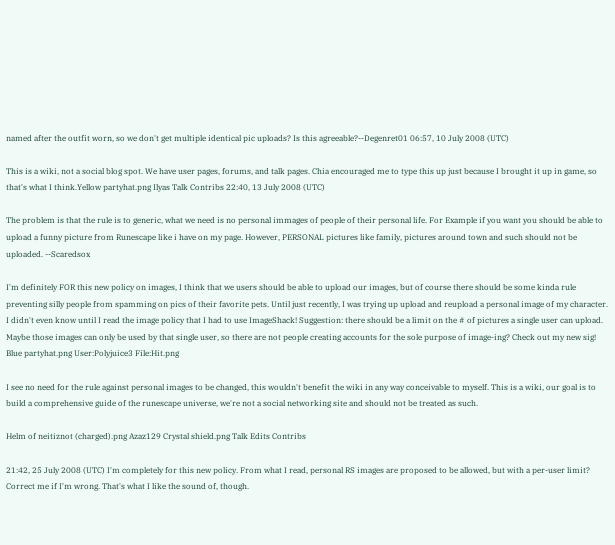named after the outfit worn, so we don't get multiple identical pic uploads? Is this agreeable?--Degenret01 06:57, 10 July 2008 (UTC)

This is a wiki, not a social blog spot. We have user pages, forums, and talk pages. Chia encouraged me to type this up just because I brought it up in game, so that's what I think.Yellow partyhat.png Ilyas Talk Contribs 22:40, 13 July 2008 (UTC)

The problem is that the rule is to generic, what we need is no personal immages of people of their personal life. For Example if you want you should be able to upload a funny picture from Runescape like i have on my page. However, PERSONAL pictures like family, pictures around town and such should not be uploaded. --Scaredsox

I'm definitely FOR this new policy on images, I think that we users should be able to upload our images, but of course there should be some kinda rule preventing silly people from spamming on pics of their favorite pets. Until just recently, I was trying up upload and reupload a personal image of my character. I didn't even know until I read the image policy that I had to use ImageShack! Suggestion: there should be a limit on the # of pictures a single user can upload. Maybe those images can only be used by that single user, so there are not people creating accounts for the sole purpose of image-ing? Check out my new sig!
Blue partyhat.png User:Polyjuice3 File:Hit.png

I see no need for the rule against personal images to be changed, this wouldn't benefit the wiki in any way conceivable to myself. This is a wiki, our goal is to build a comprehensive guide of the runescape universe, we're not a social networking site and should not be treated as such.

Helm of neitiznot (charged).png Azaz129 Crystal shield.png Talk Edits Contribs

21:42, 25 July 2008 (UTC) I'm completely for this new policy. From what I read, personal RS images are proposed to be allowed, but with a per-user limit? Correct me if I'm wrong. That's what I like the sound of, though.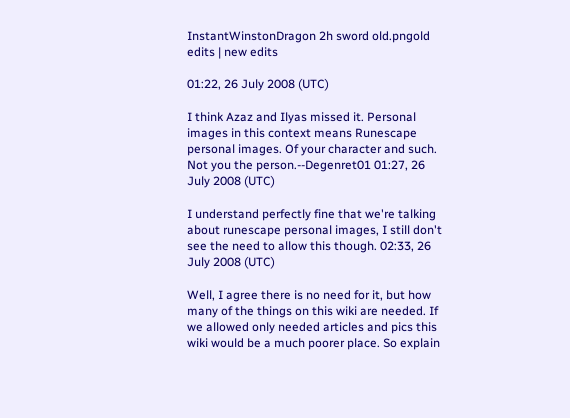InstantWinstonDragon 2h sword old.pngold edits | new edits

01:22, 26 July 2008 (UTC)

I think Azaz and Ilyas missed it. Personal images in this context means Runescape personal images. Of your character and such. Not you the person.--Degenret01 01:27, 26 July 2008 (UTC)

I understand perfectly fine that we're talking about runescape personal images, I still don't see the need to allow this though. 02:33, 26 July 2008 (UTC)

Well, I agree there is no need for it, but how many of the things on this wiki are needed. If we allowed only needed articles and pics this wiki would be a much poorer place. So explain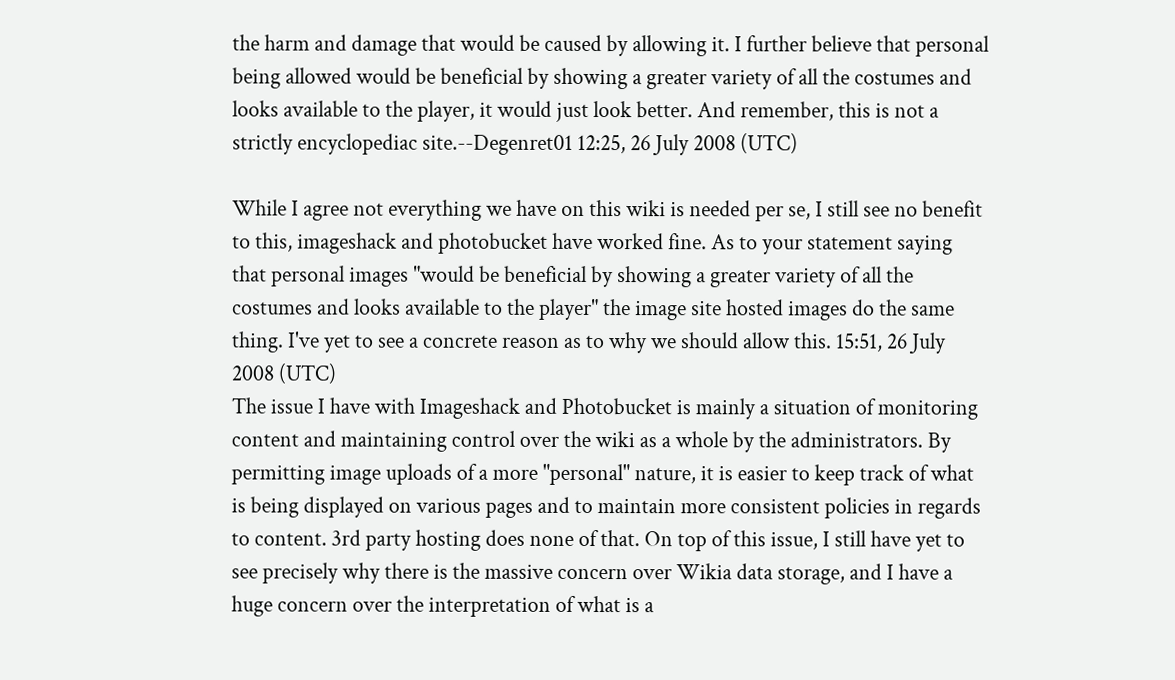the harm and damage that would be caused by allowing it. I further believe that personal being allowed would be beneficial by showing a greater variety of all the costumes and looks available to the player, it would just look better. And remember, this is not a strictly encyclopediac site.--Degenret01 12:25, 26 July 2008 (UTC)

While I agree not everything we have on this wiki is needed per se, I still see no benefit to this, imageshack and photobucket have worked fine. As to your statement saying that personal images "would be beneficial by showing a greater variety of all the costumes and looks available to the player" the image site hosted images do the same thing. I've yet to see a concrete reason as to why we should allow this. 15:51, 26 July 2008 (UTC)
The issue I have with Imageshack and Photobucket is mainly a situation of monitoring content and maintaining control over the wiki as a whole by the administrators. By permitting image uploads of a more "personal" nature, it is easier to keep track of what is being displayed on various pages and to maintain more consistent policies in regards to content. 3rd party hosting does none of that. On top of this issue, I still have yet to see precisely why there is the massive concern over Wikia data storage, and I have a huge concern over the interpretation of what is a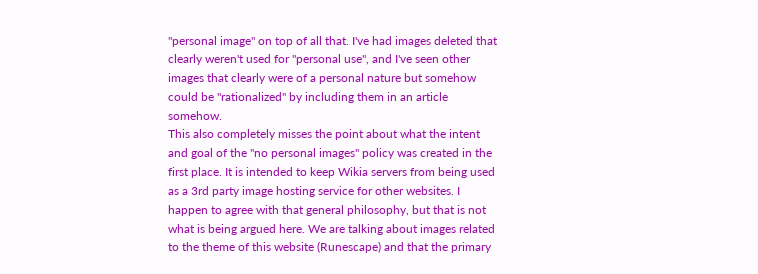"personal image" on top of all that. I've had images deleted that clearly weren't used for "personal use", and I've seen other images that clearly were of a personal nature but somehow could be "rationalized" by including them in an article somehow.
This also completely misses the point about what the intent and goal of the "no personal images" policy was created in the first place. It is intended to keep Wikia servers from being used as a 3rd party image hosting service for other websites. I happen to agree with that general philosophy, but that is not what is being argued here. We are talking about images related to the theme of this website (Runescape) and that the primary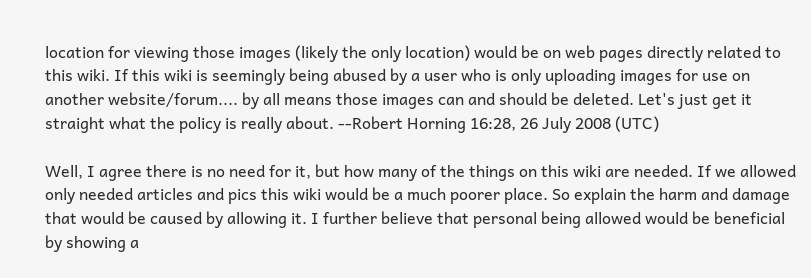location for viewing those images (likely the only location) would be on web pages directly related to this wiki. If this wiki is seemingly being abused by a user who is only uploading images for use on another website/forum.... by all means those images can and should be deleted. Let's just get it straight what the policy is really about. --Robert Horning 16:28, 26 July 2008 (UTC)

Well, I agree there is no need for it, but how many of the things on this wiki are needed. If we allowed only needed articles and pics this wiki would be a much poorer place. So explain the harm and damage that would be caused by allowing it. I further believe that personal being allowed would be beneficial by showing a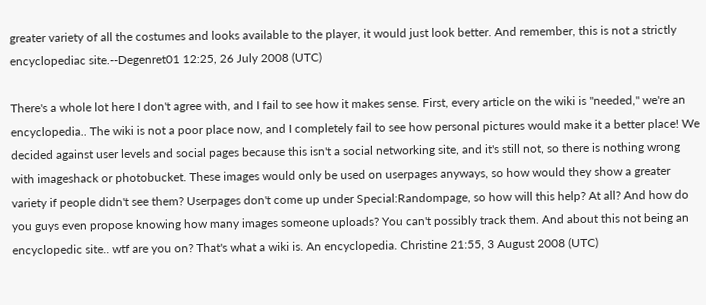greater variety of all the costumes and looks available to the player, it would just look better. And remember, this is not a strictly encyclopediac site.--Degenret01 12:25, 26 July 2008 (UTC)

There's a whole lot here I don't agree with, and I fail to see how it makes sense. First, every article on the wiki is "needed," we're an encyclopedia.. The wiki is not a poor place now, and I completely fail to see how personal pictures would make it a better place! We decided against user levels and social pages because this isn't a social networking site, and it's still not, so there is nothing wrong with imageshack or photobucket. These images would only be used on userpages anyways, so how would they show a greater variety if people didn't see them? Userpages don't come up under Special:Randompage, so how will this help? At all? And how do you guys even propose knowing how many images someone uploads? You can't possibly track them. And about this not being an encyclopedic site.. wtf are you on? That's what a wiki is. An encyclopedia. Christine 21:55, 3 August 2008 (UTC)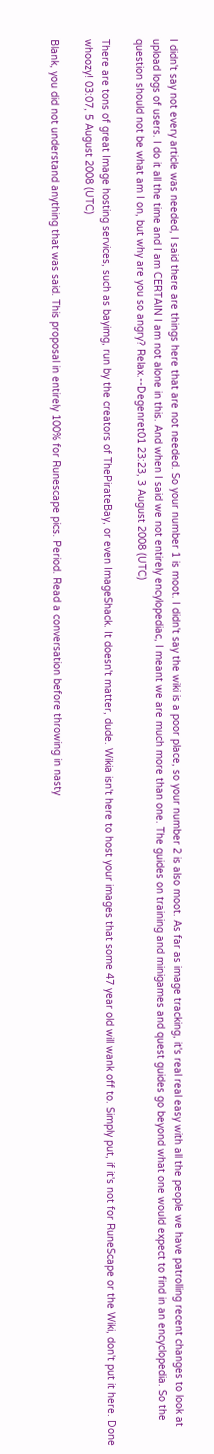I didn't say not every article was needed, I said there are things here that are not needed. So your number 1 is moot. I didn't say the wiki is a poor place, so your number 2 is also moot. As far as image tracking, it's real real easy with all the people we have patrolling recent changes to look at upload logs of users. I do it all the time and I am CERTAIN I am not alone in this. And when I said we not entirely encylopediac, I meant we are much more than one. The guides on training and minigames and quest guides go beyond what one would expect to find in an encyclopedia. So the question should not be what am I on, but why are you so angry? Relax.--Degenret01 23:23, 3 August 2008 (UTC)

There are tons of great Image hosting services, such as bayimg, run by the creators of ThePirateBay, or even ImageShack. It doesn't matter, dude. Wikia isn't here to host your images that some 47 year old will wank off to. Simply put, if it's not for RuneScape or the Wiki, don't put it here. Done whoozy! 03:07, 5 August 2008 (UTC)

Blank, you did not understand anything that was said. This proposal in entirely 100% for Runescape pics. Period. Read a conversation before throwing in nasty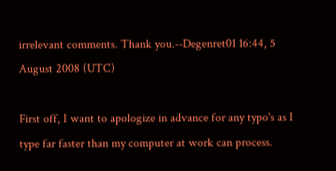irrelevant comments. Thank you.--Degenret01 16:44, 5 August 2008 (UTC)

First off, I want to apologize in advance for any typo's as I type far faster than my computer at work can process.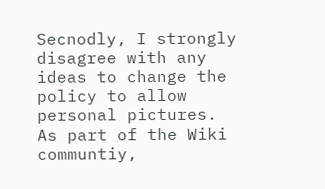Secnodly, I strongly disagree with any ideas to change the policy to allow personal pictures. As part of the Wiki communtiy,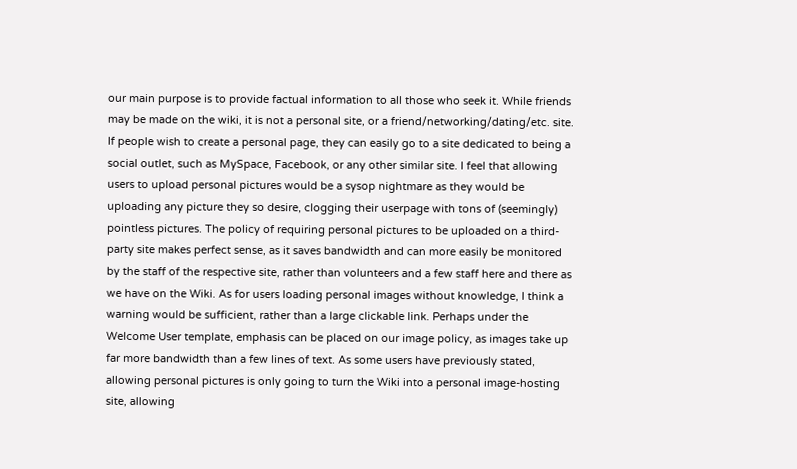our main purpose is to provide factual information to all those who seek it. While friends may be made on the wiki, it is not a personal site, or a friend/networking/dating/etc. site. If people wish to create a personal page, they can easily go to a site dedicated to being a social outlet, such as MySpace, Facebook, or any other similar site. I feel that allowing users to upload personal pictures would be a sysop nightmare as they would be uploading any picture they so desire, clogging their userpage with tons of (seemingly) pointless pictures. The policy of requiring personal pictures to be uploaded on a third-party site makes perfect sense, as it saves bandwidth and can more easily be monitored by the staff of the respective site, rather than volunteers and a few staff here and there as we have on the Wiki. As for users loading personal images without knowledge, I think a warning would be sufficient, rather than a large clickable link. Perhaps under the Welcome User template, emphasis can be placed on our image policy, as images take up far more bandwidth than a few lines of text. As some users have previously stated, allowing personal pictures is only going to turn the Wiki into a personal image-hosting site, allowing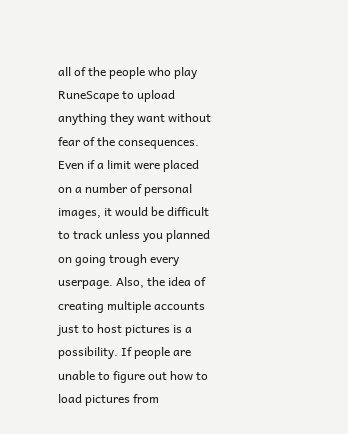all of the people who play RuneScape to upload anything they want without fear of the consequences. Even if a limit were placed on a number of personal images, it would be difficult to track unless you planned on going trough every userpage. Also, the idea of creating multiple accounts just to host pictures is a possibility. If people are unable to figure out how to load pictures from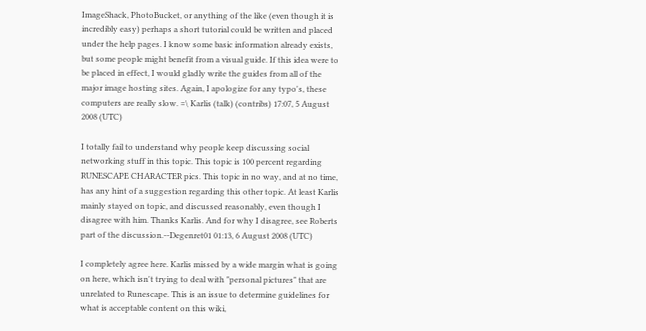ImageShack, PhotoBucket, or anything of the like (even though it is incredibly easy) perhaps a short tutorial could be written and placed under the help pages. I know some basic information already exists, but some people might benefit from a visual guide. If this idea were to be placed in effect, I would gladly write the guides from all of the major image hosting sites. Again, I apologize for any typo's, these computers are really slow. =\ Karlis (talk) (contribs) 17:07, 5 August 2008 (UTC)

I totally fail to understand why people keep discussing social networking stuff in this topic. This topic is 100 percent regarding RUNESCAPE CHARACTER pics. This topic in no way, and at no time, has any hint of a suggestion regarding this other topic. At least Karlis mainly stayed on topic, and discussed reasonably, even though I disagree with him. Thanks Karlis. And for why I disagree, see Roberts part of the discussion.--Degenret01 01:13, 6 August 2008 (UTC)

I completely agree here. Karlis missed by a wide margin what is going on here, which isn't trying to deal with "personal pictures" that are unrelated to Runescape. This is an issue to determine guidelines for what is acceptable content on this wiki,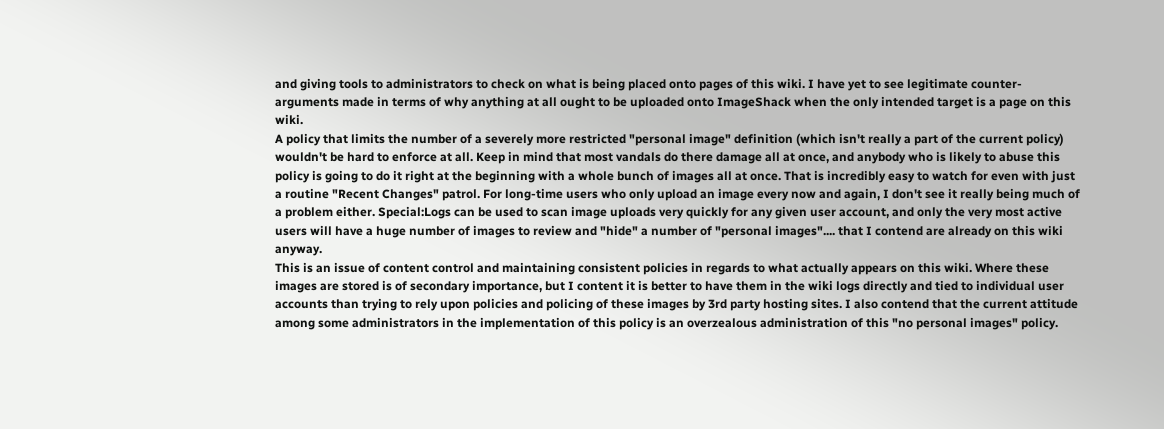and giving tools to administrators to check on what is being placed onto pages of this wiki. I have yet to see legitimate counter-arguments made in terms of why anything at all ought to be uploaded onto ImageShack when the only intended target is a page on this wiki.
A policy that limits the number of a severely more restricted "personal image" definition (which isn't really a part of the current policy) wouldn't be hard to enforce at all. Keep in mind that most vandals do there damage all at once, and anybody who is likely to abuse this policy is going to do it right at the beginning with a whole bunch of images all at once. That is incredibly easy to watch for even with just a routine "Recent Changes" patrol. For long-time users who only upload an image every now and again, I don't see it really being much of a problem either. Special:Logs can be used to scan image uploads very quickly for any given user account, and only the very most active users will have a huge number of images to review and "hide" a number of "personal images".... that I contend are already on this wiki anyway.
This is an issue of content control and maintaining consistent policies in regards to what actually appears on this wiki. Where these images are stored is of secondary importance, but I content it is better to have them in the wiki logs directly and tied to individual user accounts than trying to rely upon policies and policing of these images by 3rd party hosting sites. I also contend that the current attitude among some administrators in the implementation of this policy is an overzealous administration of this "no personal images" policy.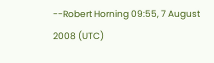--Robert Horning 09:55, 7 August 2008 (UTC)